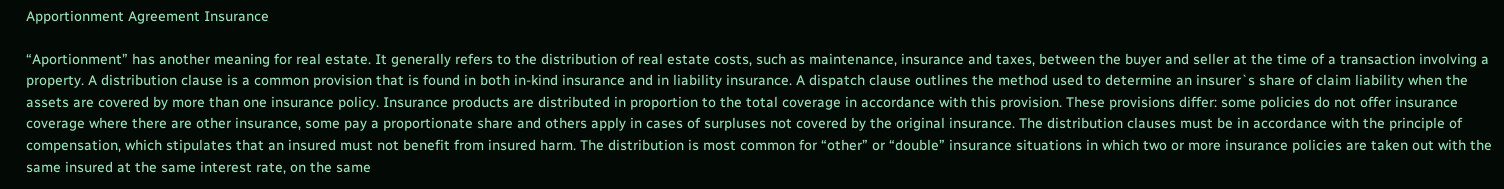Apportionment Agreement Insurance

“Aportionment” has another meaning for real estate. It generally refers to the distribution of real estate costs, such as maintenance, insurance and taxes, between the buyer and seller at the time of a transaction involving a property. A distribution clause is a common provision that is found in both in-kind insurance and in liability insurance. A dispatch clause outlines the method used to determine an insurer`s share of claim liability when the assets are covered by more than one insurance policy. Insurance products are distributed in proportion to the total coverage in accordance with this provision. These provisions differ: some policies do not offer insurance coverage where there are other insurance, some pay a proportionate share and others apply in cases of surpluses not covered by the original insurance. The distribution clauses must be in accordance with the principle of compensation, which stipulates that an insured must not benefit from insured harm. The distribution is most common for “other” or “double” insurance situations in which two or more insurance policies are taken out with the same insured at the same interest rate, on the same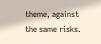theme, against the same risks.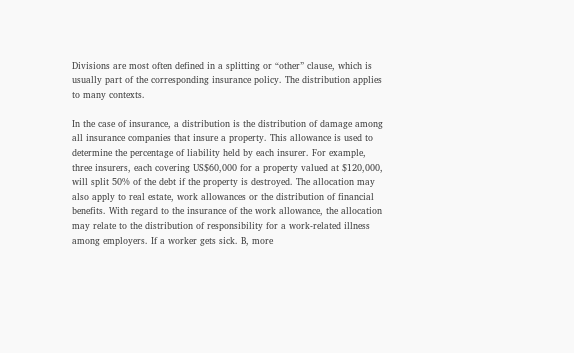Divisions are most often defined in a splitting or “other” clause, which is usually part of the corresponding insurance policy. The distribution applies to many contexts.

In the case of insurance, a distribution is the distribution of damage among all insurance companies that insure a property. This allowance is used to determine the percentage of liability held by each insurer. For example, three insurers, each covering US$60,000 for a property valued at $120,000, will split 50% of the debt if the property is destroyed. The allocation may also apply to real estate, work allowances or the distribution of financial benefits. With regard to the insurance of the work allowance, the allocation may relate to the distribution of responsibility for a work-related illness among employers. If a worker gets sick. B, more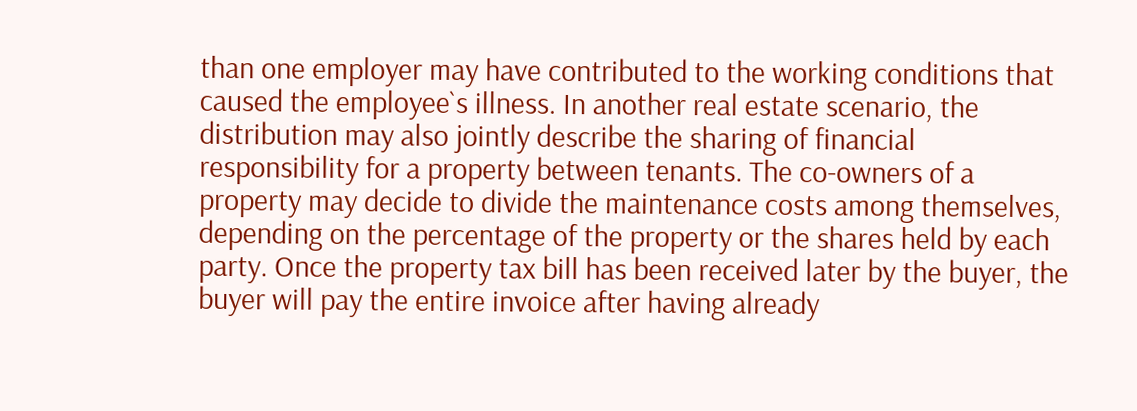than one employer may have contributed to the working conditions that caused the employee`s illness. In another real estate scenario, the distribution may also jointly describe the sharing of financial responsibility for a property between tenants. The co-owners of a property may decide to divide the maintenance costs among themselves, depending on the percentage of the property or the shares held by each party. Once the property tax bill has been received later by the buyer, the buyer will pay the entire invoice after having already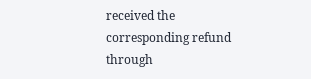received the corresponding refund through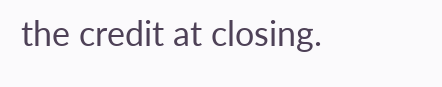the credit at closing.